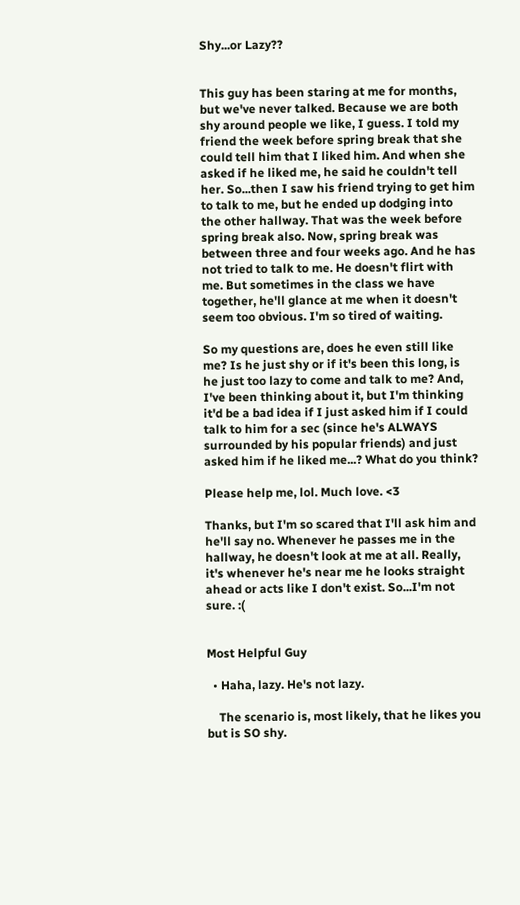Shy...or Lazy??


This guy has been staring at me for months, but we've never talked. Because we are both shy around people we like, I guess. I told my friend the week before spring break that she could tell him that I liked him. And when she asked if he liked me, he said he couldn't tell her. So...then I saw his friend trying to get him to talk to me, but he ended up dodging into the other hallway. That was the week before spring break also. Now, spring break was between three and four weeks ago. And he has not tried to talk to me. He doesn't flirt with me. But sometimes in the class we have together, he'll glance at me when it doesn't seem too obvious. I'm so tired of waiting.

So my questions are, does he even still like me? Is he just shy or if it's been this long, is he just too lazy to come and talk to me? And, I've been thinking about it, but I'm thinking it'd be a bad idea if I just asked him if I could talk to him for a sec (since he's ALWAYS surrounded by his popular friends) and just asked him if he liked me...? What do you think?

Please help me, lol. Much love. <3

Thanks, but I'm so scared that I'll ask him and he'll say no. Whenever he passes me in the hallway, he doesn't look at me at all. Really, it's whenever he's near me he looks straight ahead or acts like I don't exist. So...I'm not sure. :(


Most Helpful Guy

  • Haha, lazy. He's not lazy.

    The scenario is, most likely, that he likes you but is SO shy.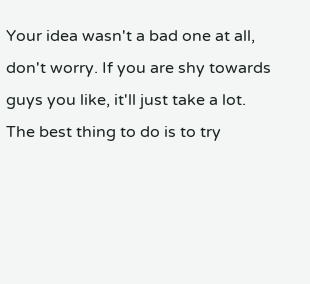Your idea wasn't a bad one at all, don't worry. If you are shy towards guys you like, it'll just take a lot. The best thing to do is to try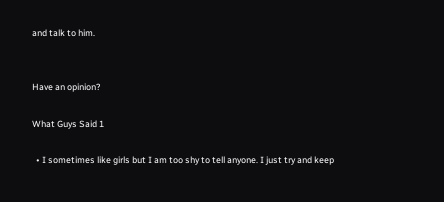and talk to him.


Have an opinion?

What Guys Said 1

  • I sometimes like girls but I am too shy to tell anyone. I just try and keep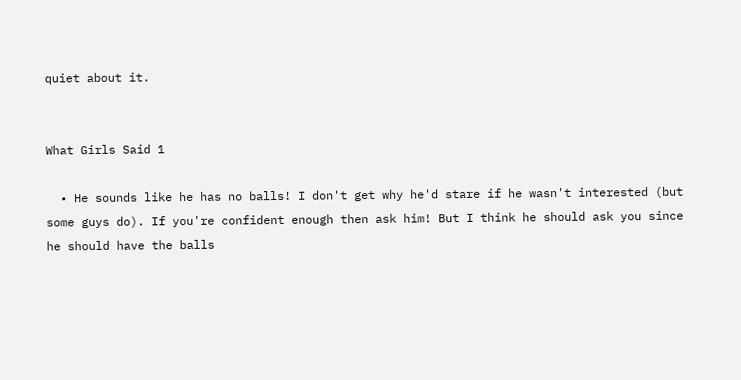quiet about it.


What Girls Said 1

  • He sounds like he has no balls! I don't get why he'd stare if he wasn't interested (but some guys do). If you're confident enough then ask him! But I think he should ask you since he should have the balls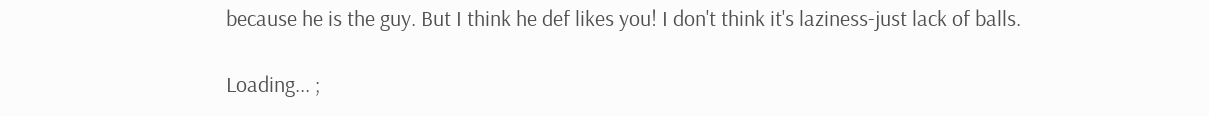because he is the guy. But I think he def likes you! I don't think it's laziness-just lack of balls.

Loading... ;